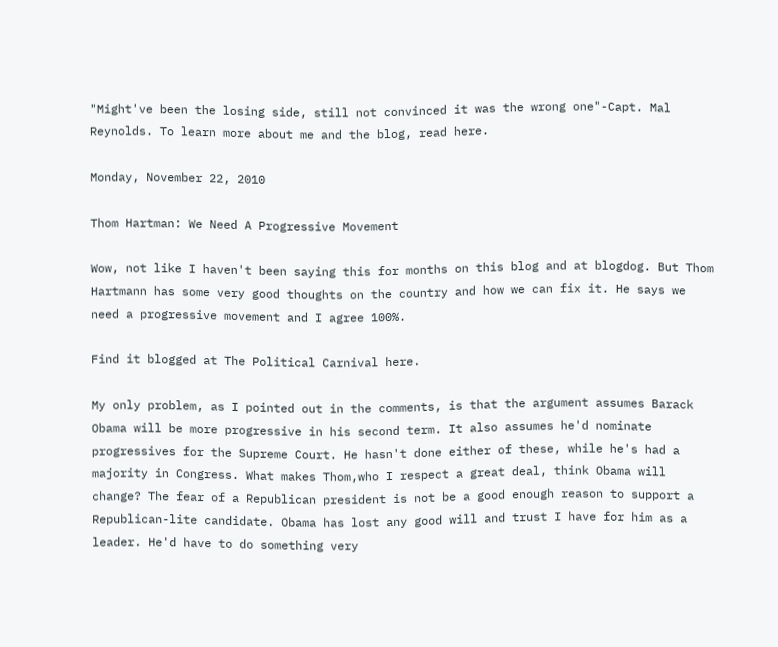"Might've been the losing side, still not convinced it was the wrong one"-Capt. Mal Reynolds. To learn more about me and the blog, read here.

Monday, November 22, 2010

Thom Hartman: We Need A Progressive Movement

Wow, not like I haven't been saying this for months on this blog and at blogdog. But Thom Hartmann has some very good thoughts on the country and how we can fix it. He says we need a progressive movement and I agree 100%.

Find it blogged at The Political Carnival here.

My only problem, as I pointed out in the comments, is that the argument assumes Barack Obama will be more progressive in his second term. It also assumes he'd nominate progressives for the Supreme Court. He hasn't done either of these, while he's had a majority in Congress. What makes Thom,who I respect a great deal, think Obama will change? The fear of a Republican president is not be a good enough reason to support a Republican-lite candidate. Obama has lost any good will and trust I have for him as a leader. He'd have to do something very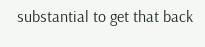substantial to get that back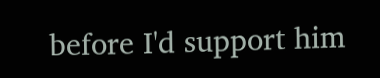before I'd support him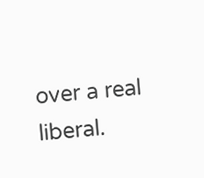over a real liberal.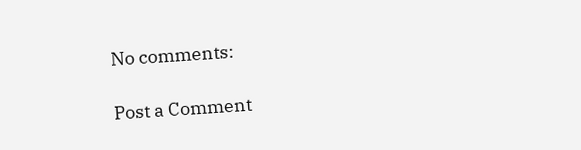No comments:

Post a Comment